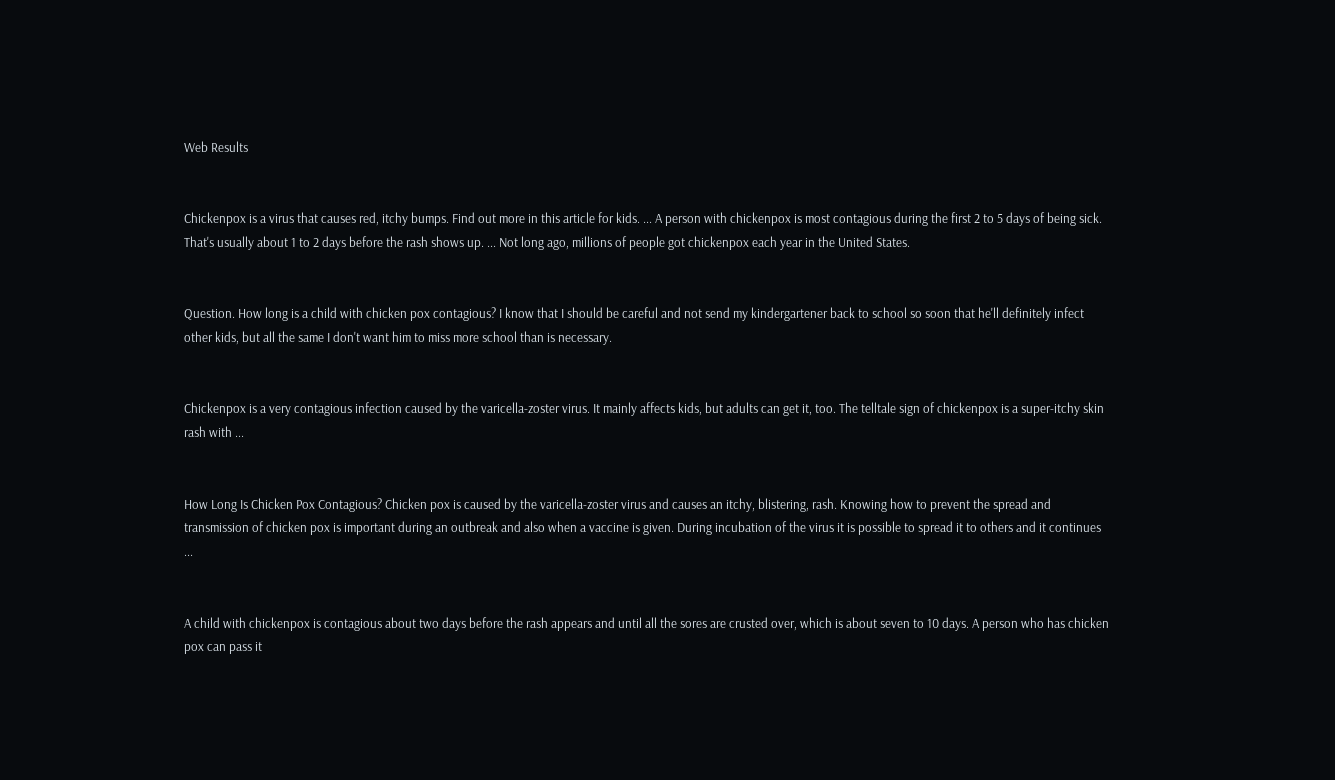Web Results


Chickenpox is a virus that causes red, itchy bumps. Find out more in this article for kids. ... A person with chickenpox is most contagious during the first 2 to 5 days of being sick. That's usually about 1 to 2 days before the rash shows up. ... Not long ago, millions of people got chickenpox each year in the United States.


Question. How long is a child with chicken pox contagious? I know that I should be careful and not send my kindergartener back to school so soon that he'll definitely infect other kids, but all the same I don't want him to miss more school than is necessary.


Chickenpox is a very contagious infection caused by the varicella-zoster virus. It mainly affects kids, but adults can get it, too. The telltale sign of chickenpox is a super-itchy skin rash with ...


How Long Is Chicken Pox Contagious? Chicken pox is caused by the varicella-zoster virus and causes an itchy, blistering, rash. Knowing how to prevent the spread and transmission of chicken pox is important during an outbreak and also when a vaccine is given. During incubation of the virus it is possible to spread it to others and it continues ...


A child with chickenpox is contagious about two days before the rash appears and until all the sores are crusted over, which is about seven to 10 days. A person who has chicken pox can pass it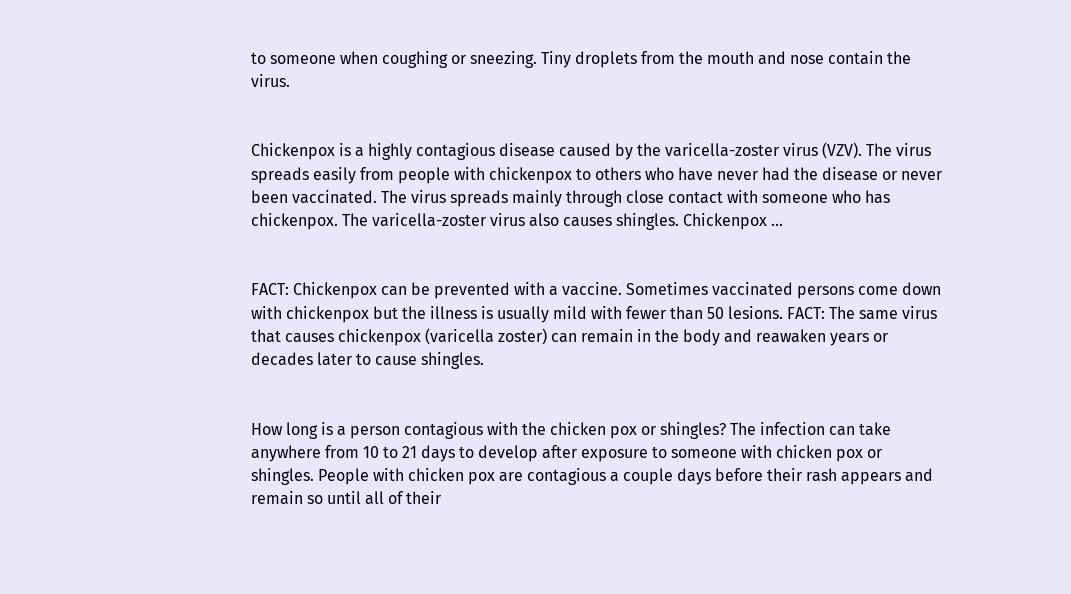to someone when coughing or sneezing. Tiny droplets from the mouth and nose contain the virus.


Chickenpox is a highly contagious disease caused by the varicella-zoster virus (VZV). The virus spreads easily from people with chickenpox to others who have never had the disease or never been vaccinated. The virus spreads mainly through close contact with someone who has chickenpox. The varicella-zoster virus also causes shingles. Chickenpox ...


FACT: Chickenpox can be prevented with a vaccine. Sometimes vaccinated persons come down with chickenpox but the illness is usually mild with fewer than 50 lesions. FACT: The same virus that causes chickenpox (varicella zoster) can remain in the body and reawaken years or decades later to cause shingles.


How long is a person contagious with the chicken pox or shingles? The infection can take anywhere from 10 to 21 days to develop after exposure to someone with chicken pox or shingles. People with chicken pox are contagious a couple days before their rash appears and remain so until all of their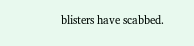blisters have scabbed.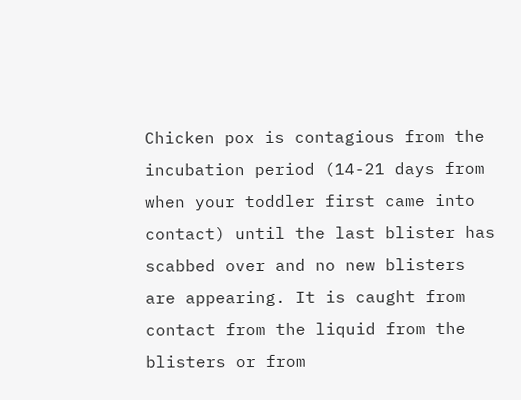Chicken pox is contagious from the incubation period (14-21 days from when your toddler first came into contact) until the last blister has scabbed over and no new blisters are appearing. It is caught from contact from the liquid from the blisters or from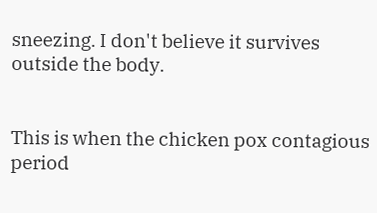sneezing. I don't believe it survives outside the body.


This is when the chicken pox contagious period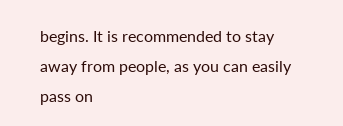begins. It is recommended to stay away from people, as you can easily pass on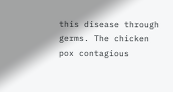this disease through germs. The chicken pox contagious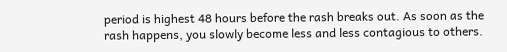period is highest 48 hours before the rash breaks out. As soon as the rash happens, you slowly become less and less contagious to others.